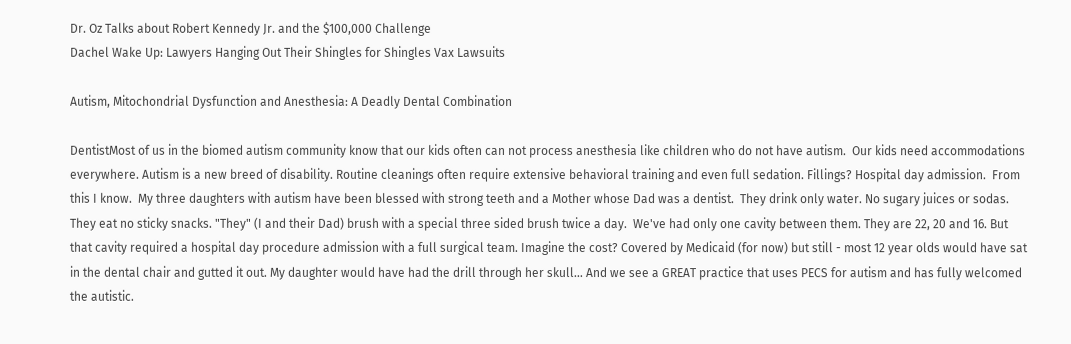Dr. Oz Talks about Robert Kennedy Jr. and the $100,000 Challenge
Dachel Wake Up: Lawyers Hanging Out Their Shingles for Shingles Vax Lawsuits

Autism, Mitochondrial Dysfunction and Anesthesia: A Deadly Dental Combination

DentistMost of us in the biomed autism community know that our kids often can not process anesthesia like children who do not have autism.  Our kids need accommodations everywhere. Autism is a new breed of disability. Routine cleanings often require extensive behavioral training and even full sedation. Fillings? Hospital day admission.  From this I know.  My three daughters with autism have been blessed with strong teeth and a Mother whose Dad was a dentist.  They drink only water. No sugary juices or sodas. They eat no sticky snacks. "They" (I and their Dad) brush with a special three sided brush twice a day.  We've had only one cavity between them. They are 22, 20 and 16. But that cavity required a hospital day procedure admission with a full surgical team. Imagine the cost? Covered by Medicaid (for now) but still - most 12 year olds would have sat in the dental chair and gutted it out. My daughter would have had the drill through her skull... And we see a GREAT practice that uses PECS for autism and has fully welcomed the autistic.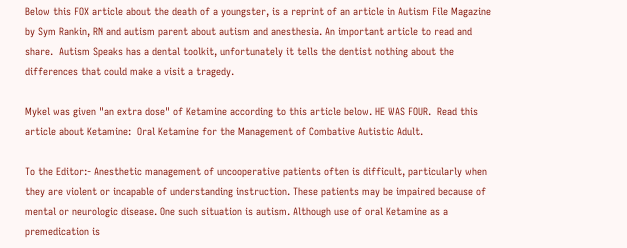Below this FOX article about the death of a youngster, is a reprint of an article in Autism File Magazine by Sym Rankin, RN and autism parent about autism and anesthesia. An important article to read and share.  Autism Speaks has a dental toolkit, unfortunately it tells the dentist nothing about the differences that could make a visit a tragedy.

Mykel was given "an extra dose" of Ketamine according to this article below. HE WAS FOUR.  Read this article about Ketamine:  Oral Ketamine for the Management of Combative Autistic Adult.

To the Editor:- Anesthetic management of uncooperative patients often is difficult, particularly when they are violent or incapable of understanding instruction. These patients may be impaired because of mental or neurologic disease. One such situation is autism. Although use of oral Ketamine as a premedication is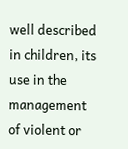well described in children, its use in the management of violent or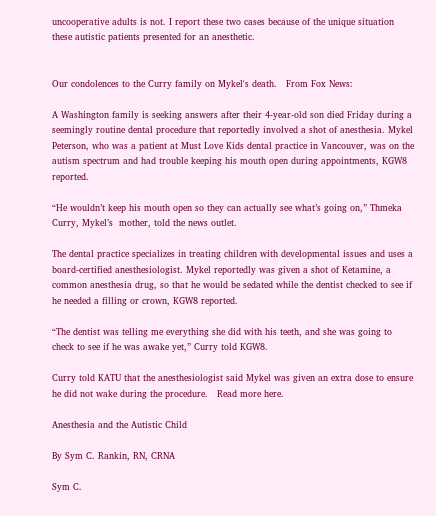uncooperative adults is not. I report these two cases because of the unique situation these autistic patients presented for an anesthetic.


Our condolences to the Curry family on Mykel's death.   From Fox News:

A Washington family is seeking answers after their 4-year-old son died Friday during a seemingly routine dental procedure that reportedly involved a shot of anesthesia. Mykel Peterson, who was a patient at Must Love Kids dental practice in Vancouver, was on the autism spectrum and had trouble keeping his mouth open during appointments, KGW8 reported.

“He wouldn’t keep his mouth open so they can actually see what’s going on,” Thmeka Curry, Mykel’s  mother, told the news outlet.

The dental practice specializes in treating children with developmental issues and uses a board-certified anesthesiologist. Mykel reportedly was given a shot of Ketamine, a common anesthesia drug, so that he would be sedated while the dentist checked to see if he needed a filling or crown, KGW8 reported.

“The dentist was telling me everything she did with his teeth, and she was going to check to see if he was awake yet,” Curry told KGW8.

Curry told KATU that the anesthesiologist said Mykel was given an extra dose to ensure he did not wake during the procedure.   Read more here.

Anesthesia and the Autistic Child

By Sym C. Rankin, RN, CRNA

Sym C.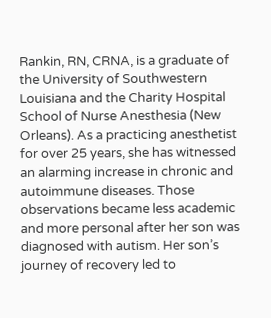Rankin, RN, CRNA, is a graduate of the University of Southwestern Louisiana and the Charity Hospital School of Nurse Anesthesia (New Orleans). As a practicing anesthetist for over 25 years, she has witnessed an alarming increase in chronic and autoimmune diseases. Those observations became less academic and more personal after her son was diagnosed with autism. Her son’s journey of recovery led to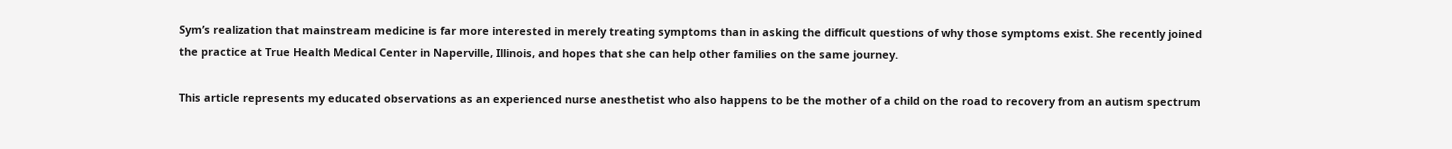Sym’s realization that mainstream medicine is far more interested in merely treating symptoms than in asking the difficult questions of why those symptoms exist. She recently joined the practice at True Health Medical Center in Naperville, Illinois, and hopes that she can help other families on the same journey.

This article represents my educated observations as an experienced nurse anesthetist who also happens to be the mother of a child on the road to recovery from an autism spectrum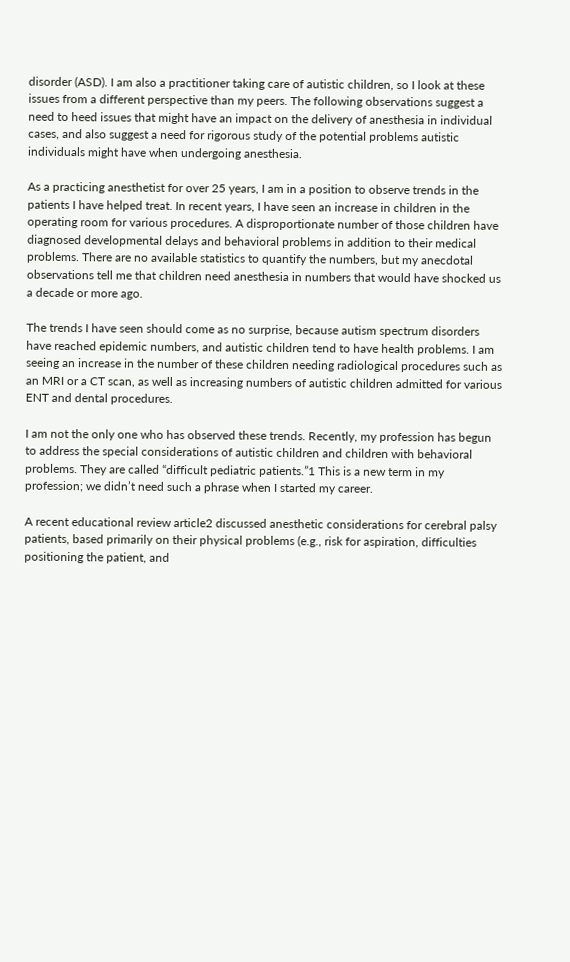disorder (ASD). I am also a practitioner taking care of autistic children, so I look at these issues from a different perspective than my peers. The following observations suggest a need to heed issues that might have an impact on the delivery of anesthesia in individual cases, and also suggest a need for rigorous study of the potential problems autistic individuals might have when undergoing anesthesia.

As a practicing anesthetist for over 25 years, I am in a position to observe trends in the patients I have helped treat. In recent years, I have seen an increase in children in the operating room for various procedures. A disproportionate number of those children have diagnosed developmental delays and behavioral problems in addition to their medical problems. There are no available statistics to quantify the numbers, but my anecdotal observations tell me that children need anesthesia in numbers that would have shocked us a decade or more ago.

The trends I have seen should come as no surprise, because autism spectrum disorders have reached epidemic numbers, and autistic children tend to have health problems. I am seeing an increase in the number of these children needing radiological procedures such as an MRI or a CT scan, as well as increasing numbers of autistic children admitted for various ENT and dental procedures.

I am not the only one who has observed these trends. Recently, my profession has begun to address the special considerations of autistic children and children with behavioral problems. They are called “difficult pediatric patients.”1 This is a new term in my profession; we didn’t need such a phrase when I started my career.

A recent educational review article2 discussed anesthetic considerations for cerebral palsy patients, based primarily on their physical problems (e.g., risk for aspiration, difficulties positioning the patient, and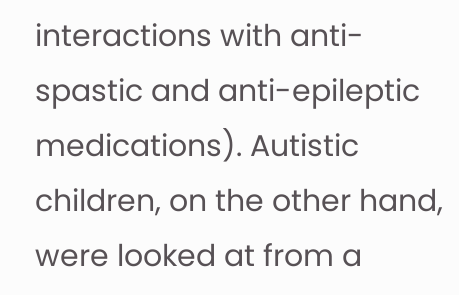interactions with anti-spastic and anti-epileptic medications). Autistic children, on the other hand, were looked at from a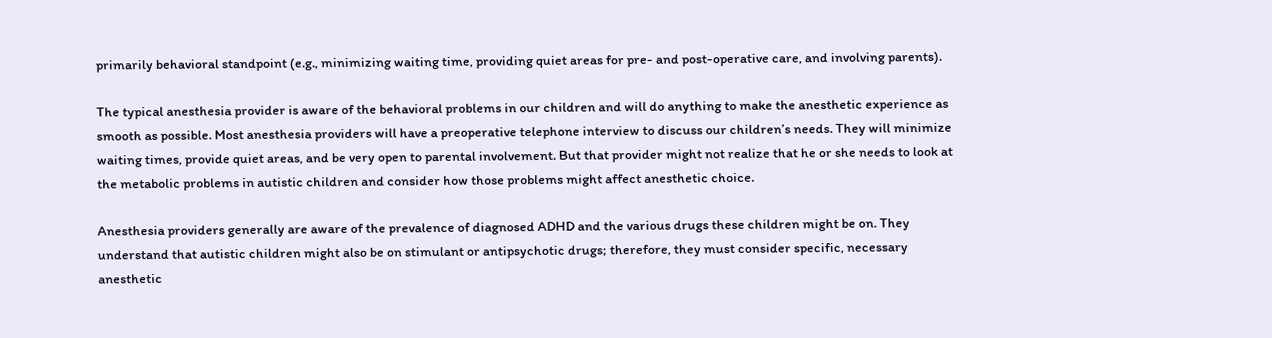primarily behavioral standpoint (e.g., minimizing waiting time, providing quiet areas for pre- and post-operative care, and involving parents).

The typical anesthesia provider is aware of the behavioral problems in our children and will do anything to make the anesthetic experience as smooth as possible. Most anesthesia providers will have a preoperative telephone interview to discuss our children’s needs. They will minimize waiting times, provide quiet areas, and be very open to parental involvement. But that provider might not realize that he or she needs to look at the metabolic problems in autistic children and consider how those problems might affect anesthetic choice.

Anesthesia providers generally are aware of the prevalence of diagnosed ADHD and the various drugs these children might be on. They understand that autistic children might also be on stimulant or antipsychotic drugs; therefore, they must consider specific, necessary anesthetic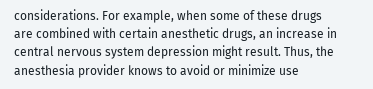considerations. For example, when some of these drugs are combined with certain anesthetic drugs, an increase in central nervous system depression might result. Thus, the anesthesia provider knows to avoid or minimize use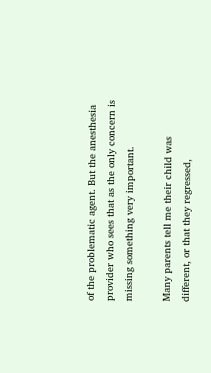of the problematic agent. But the anesthesia provider who sees that as the only concern is missing something very important.

Many parents tell me their child was different, or that they regressed,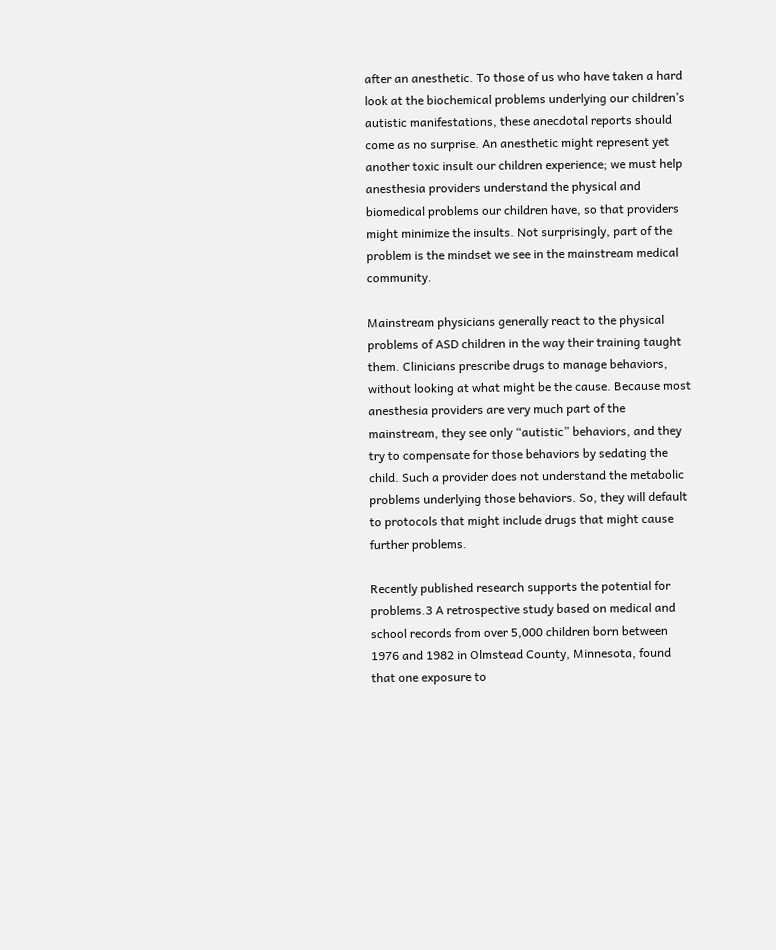after an anesthetic. To those of us who have taken a hard look at the biochemical problems underlying our children’s autistic manifestations, these anecdotal reports should come as no surprise. An anesthetic might represent yet another toxic insult our children experience; we must help anesthesia providers understand the physical and biomedical problems our children have, so that providers might minimize the insults. Not surprisingly, part of the problem is the mindset we see in the mainstream medical community.

Mainstream physicians generally react to the physical problems of ASD children in the way their training taught them. Clinicians prescribe drugs to manage behaviors, without looking at what might be the cause. Because most anesthesia providers are very much part of the mainstream, they see only “autistic” behaviors, and they try to compensate for those behaviors by sedating the child. Such a provider does not understand the metabolic problems underlying those behaviors. So, they will default to protocols that might include drugs that might cause further problems.

Recently published research supports the potential for problems.3 A retrospective study based on medical and school records from over 5,000 children born between 1976 and 1982 in Olmstead County, Minnesota, found that one exposure to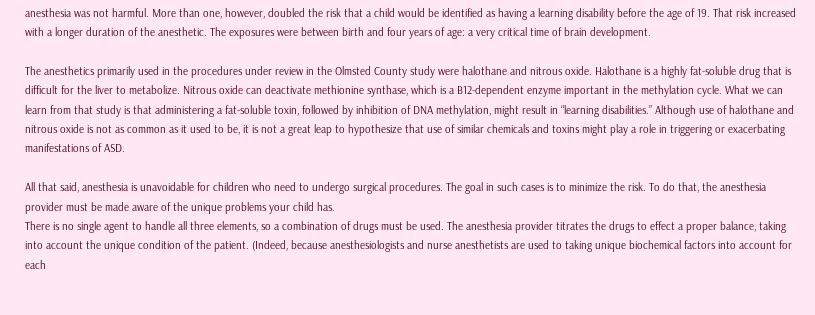anesthesia was not harmful. More than one, however, doubled the risk that a child would be identified as having a learning disability before the age of 19. That risk increased with a longer duration of the anesthetic. The exposures were between birth and four years of age: a very critical time of brain development.

The anesthetics primarily used in the procedures under review in the Olmsted County study were halothane and nitrous oxide. Halothane is a highly fat-soluble drug that is difficult for the liver to metabolize. Nitrous oxide can deactivate methionine synthase, which is a B12-dependent enzyme important in the methylation cycle. What we can learn from that study is that administering a fat-soluble toxin, followed by inhibition of DNA methylation, might result in “learning disabilities.” Although use of halothane and nitrous oxide is not as common as it used to be, it is not a great leap to hypothesize that use of similar chemicals and toxins might play a role in triggering or exacerbating manifestations of ASD.

All that said, anesthesia is unavoidable for children who need to undergo surgical procedures. The goal in such cases is to minimize the risk. To do that, the anesthesia provider must be made aware of the unique problems your child has.
There is no single agent to handle all three elements, so a combination of drugs must be used. The anesthesia provider titrates the drugs to effect a proper balance, taking into account the unique condition of the patient. (Indeed, because anesthesiologists and nurse anesthetists are used to taking unique biochemical factors into account for each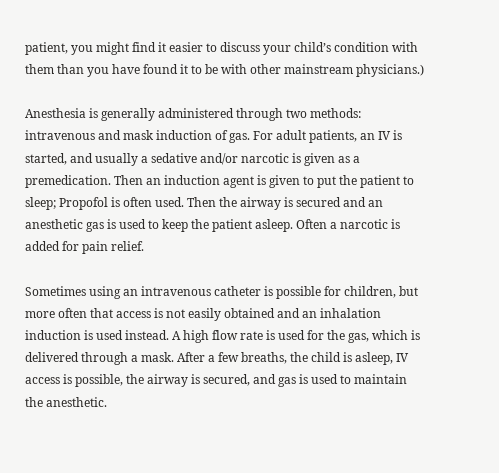patient, you might find it easier to discuss your child’s condition with them than you have found it to be with other mainstream physicians.)

Anesthesia is generally administered through two methods: intravenous and mask induction of gas. For adult patients, an IV is started, and usually a sedative and/or narcotic is given as a premedication. Then an induction agent is given to put the patient to sleep; Propofol is often used. Then the airway is secured and an anesthetic gas is used to keep the patient asleep. Often a narcotic is added for pain relief.

Sometimes using an intravenous catheter is possible for children, but more often that access is not easily obtained and an inhalation induction is used instead. A high flow rate is used for the gas, which is delivered through a mask. After a few breaths, the child is asleep, IV access is possible, the airway is secured, and gas is used to maintain the anesthetic.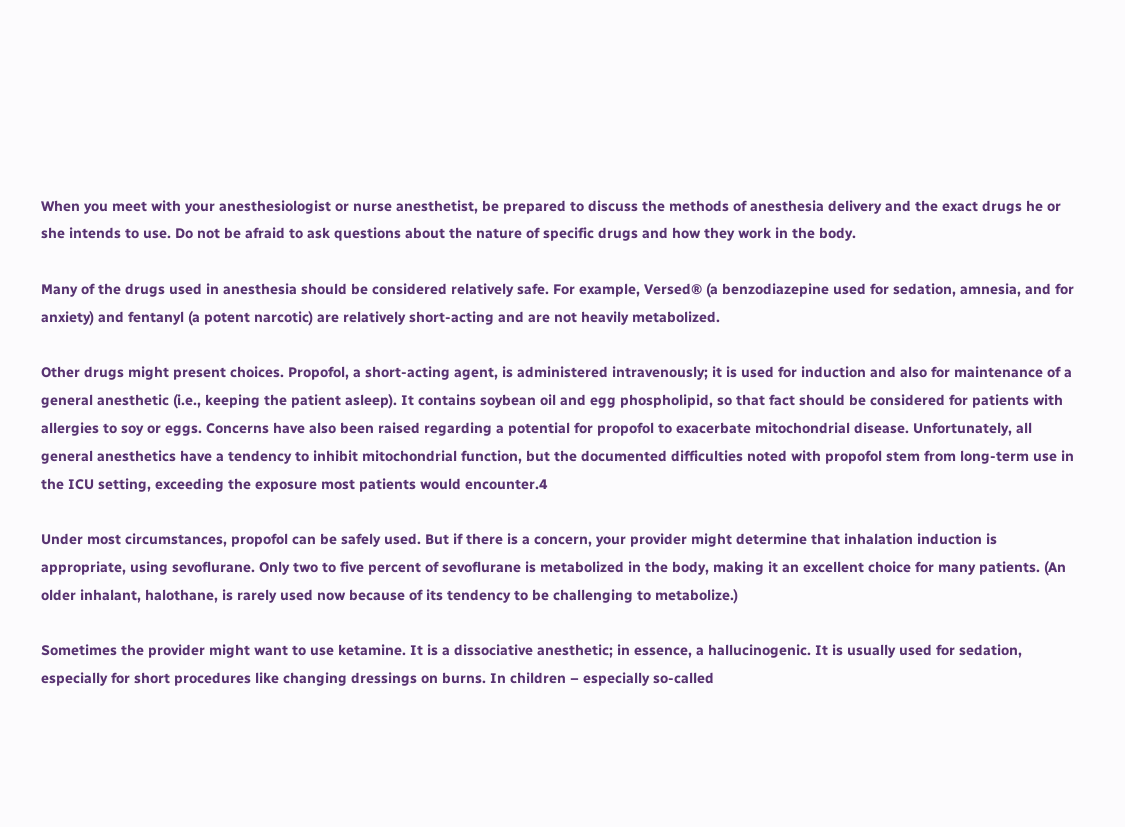When you meet with your anesthesiologist or nurse anesthetist, be prepared to discuss the methods of anesthesia delivery and the exact drugs he or she intends to use. Do not be afraid to ask questions about the nature of specific drugs and how they work in the body.

Many of the drugs used in anesthesia should be considered relatively safe. For example, Versed® (a benzodiazepine used for sedation, amnesia, and for anxiety) and fentanyl (a potent narcotic) are relatively short-acting and are not heavily metabolized.

Other drugs might present choices. Propofol, a short-acting agent, is administered intravenously; it is used for induction and also for maintenance of a general anesthetic (i.e., keeping the patient asleep). It contains soybean oil and egg phospholipid, so that fact should be considered for patients with allergies to soy or eggs. Concerns have also been raised regarding a potential for propofol to exacerbate mitochondrial disease. Unfortunately, all general anesthetics have a tendency to inhibit mitochondrial function, but the documented difficulties noted with propofol stem from long-term use in the ICU setting, exceeding the exposure most patients would encounter.4

Under most circumstances, propofol can be safely used. But if there is a concern, your provider might determine that inhalation induction is appropriate, using sevoflurane. Only two to five percent of sevoflurane is metabolized in the body, making it an excellent choice for many patients. (An older inhalant, halothane, is rarely used now because of its tendency to be challenging to metabolize.)

Sometimes the provider might want to use ketamine. It is a dissociative anesthetic; in essence, a hallucinogenic. It is usually used for sedation, especially for short procedures like changing dressings on burns. In children – especially so-called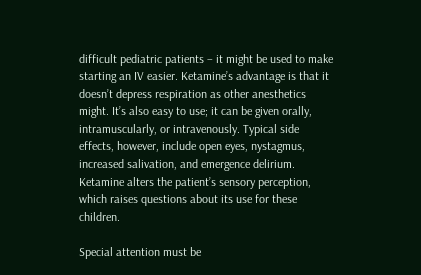difficult pediatric patients – it might be used to make starting an IV easier. Ketamine’s advantage is that it doesn’t depress respiration as other anesthetics might. It’s also easy to use; it can be given orally, intramuscularly, or intravenously. Typical side effects, however, include open eyes, nystagmus, increased salivation, and emergence delirium. Ketamine alters the patient’s sensory perception, which raises questions about its use for these children.

Special attention must be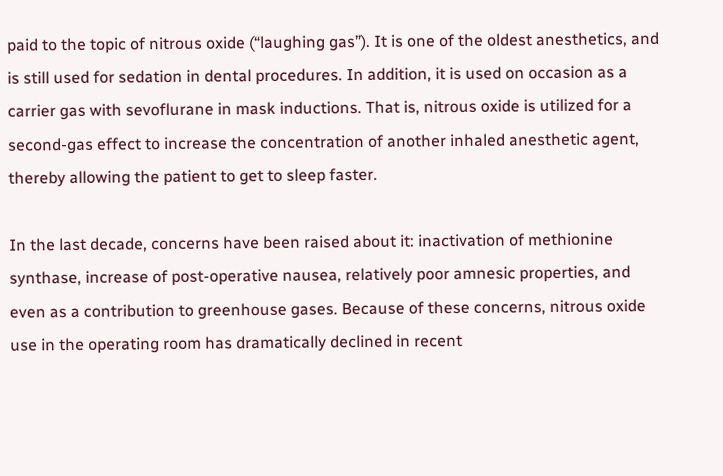paid to the topic of nitrous oxide (“laughing gas”). It is one of the oldest anesthetics, and is still used for sedation in dental procedures. In addition, it is used on occasion as a carrier gas with sevoflurane in mask inductions. That is, nitrous oxide is utilized for a second-gas effect to increase the concentration of another inhaled anesthetic agent, thereby allowing the patient to get to sleep faster.

In the last decade, concerns have been raised about it: inactivation of methionine synthase, increase of post-operative nausea, relatively poor amnesic properties, and even as a contribution to greenhouse gases. Because of these concerns, nitrous oxide use in the operating room has dramatically declined in recent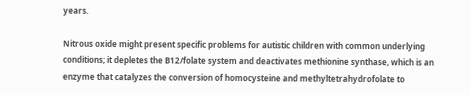years.

Nitrous oxide might present specific problems for autistic children with common underlying conditions; it depletes the B12/folate system and deactivates methionine synthase, which is an enzyme that catalyzes the conversion of homocysteine and methyltetrahydrofolate to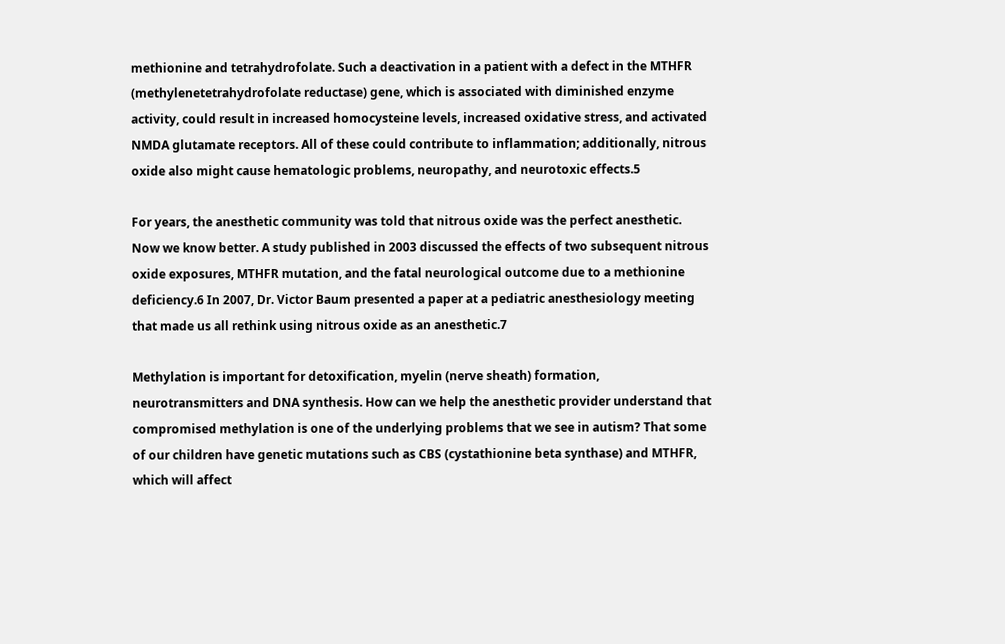methionine and tetrahydrofolate. Such a deactivation in a patient with a defect in the MTHFR (methylenetetrahydrofolate reductase) gene, which is associated with diminished enzyme activity, could result in increased homocysteine levels, increased oxidative stress, and activated NMDA glutamate receptors. All of these could contribute to inflammation; additionally, nitrous oxide also might cause hematologic problems, neuropathy, and neurotoxic effects.5

For years, the anesthetic community was told that nitrous oxide was the perfect anesthetic. Now we know better. A study published in 2003 discussed the effects of two subsequent nitrous oxide exposures, MTHFR mutation, and the fatal neurological outcome due to a methionine deficiency.6 In 2007, Dr. Victor Baum presented a paper at a pediatric anesthesiology meeting that made us all rethink using nitrous oxide as an anesthetic.7

Methylation is important for detoxification, myelin (nerve sheath) formation, neurotransmitters and DNA synthesis. How can we help the anesthetic provider understand that compromised methylation is one of the underlying problems that we see in autism? That some of our children have genetic mutations such as CBS (cystathionine beta synthase) and MTHFR, which will affect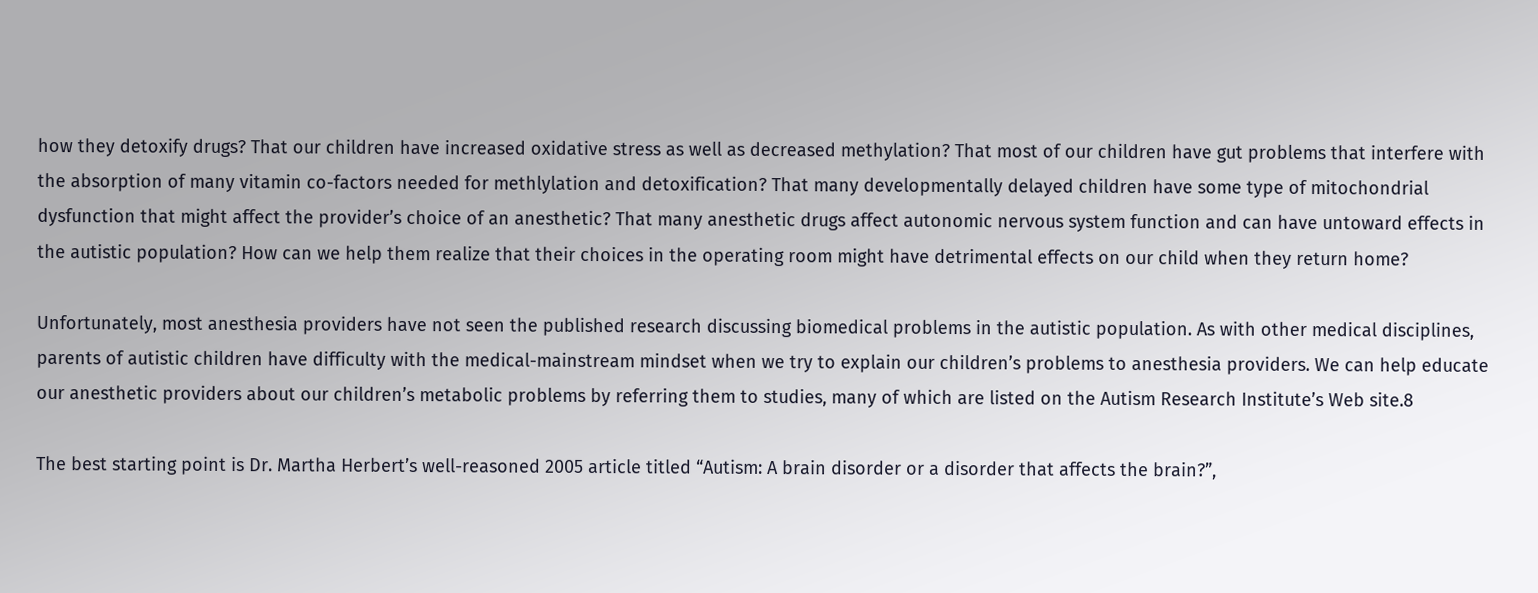how they detoxify drugs? That our children have increased oxidative stress as well as decreased methylation? That most of our children have gut problems that interfere with the absorption of many vitamin co-factors needed for methlylation and detoxification? That many developmentally delayed children have some type of mitochondrial dysfunction that might affect the provider’s choice of an anesthetic? That many anesthetic drugs affect autonomic nervous system function and can have untoward effects in the autistic population? How can we help them realize that their choices in the operating room might have detrimental effects on our child when they return home?

Unfortunately, most anesthesia providers have not seen the published research discussing biomedical problems in the autistic population. As with other medical disciplines, parents of autistic children have difficulty with the medical-mainstream mindset when we try to explain our children’s problems to anesthesia providers. We can help educate our anesthetic providers about our children’s metabolic problems by referring them to studies, many of which are listed on the Autism Research Institute’s Web site.8

The best starting point is Dr. Martha Herbert’s well-reasoned 2005 article titled “Autism: A brain disorder or a disorder that affects the brain?”,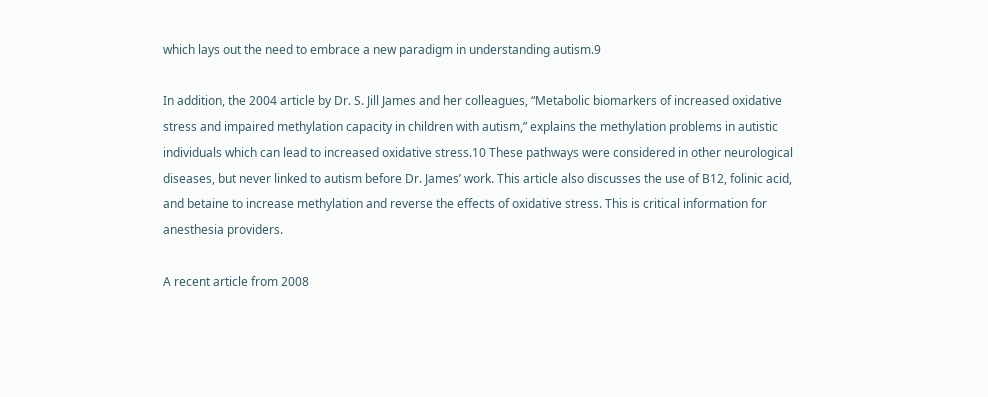which lays out the need to embrace a new paradigm in understanding autism.9

In addition, the 2004 article by Dr. S. Jill James and her colleagues, “Metabolic biomarkers of increased oxidative stress and impaired methylation capacity in children with autism,” explains the methylation problems in autistic individuals which can lead to increased oxidative stress.10 These pathways were considered in other neurological diseases, but never linked to autism before Dr. James’ work. This article also discusses the use of B12, folinic acid, and betaine to increase methylation and reverse the effects of oxidative stress. This is critical information for anesthesia providers.

A recent article from 2008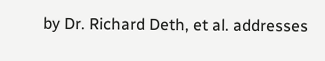by Dr. Richard Deth, et al. addresses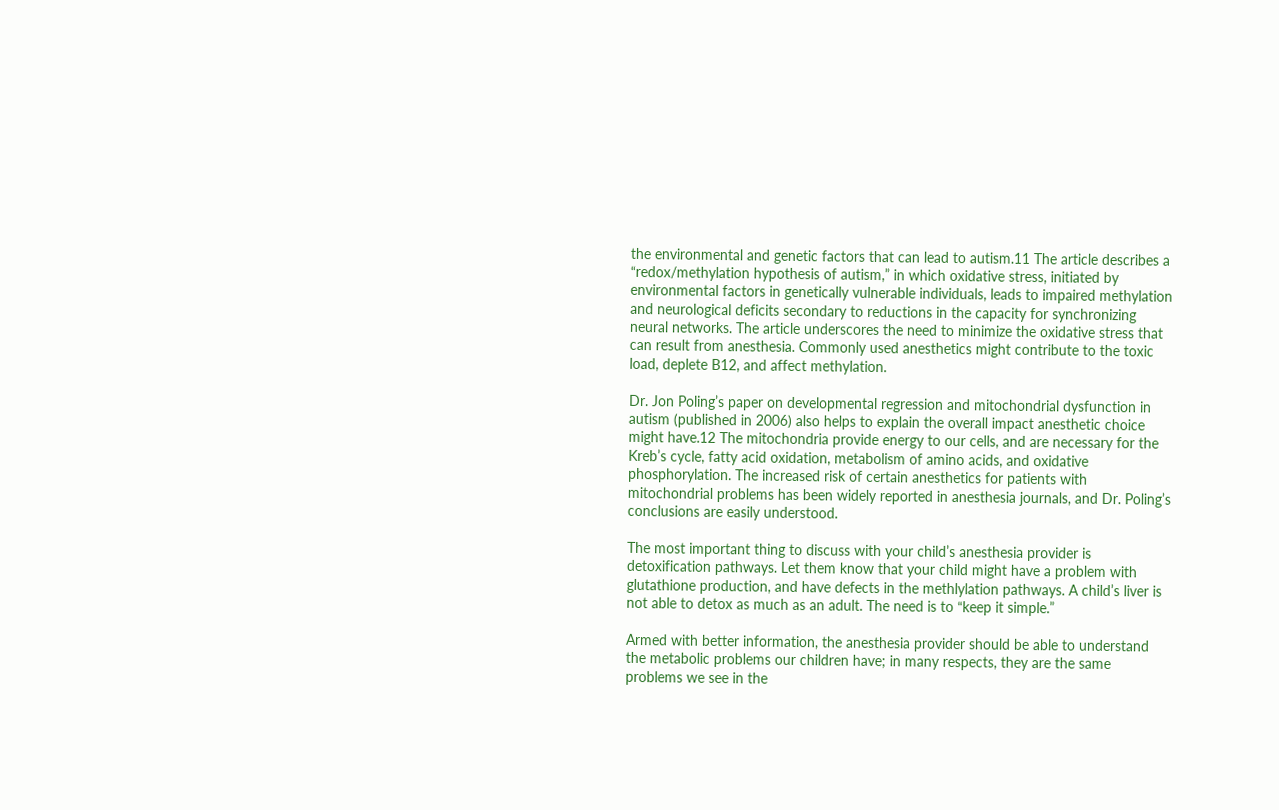the environmental and genetic factors that can lead to autism.11 The article describes a “redox/methylation hypothesis of autism,” in which oxidative stress, initiated by environmental factors in genetically vulnerable individuals, leads to impaired methylation and neurological deficits secondary to reductions in the capacity for synchronizing neural networks. The article underscores the need to minimize the oxidative stress that can result from anesthesia. Commonly used anesthetics might contribute to the toxic load, deplete B12, and affect methylation.

Dr. Jon Poling’s paper on developmental regression and mitochondrial dysfunction in autism (published in 2006) also helps to explain the overall impact anesthetic choice might have.12 The mitochondria provide energy to our cells, and are necessary for the Kreb’s cycle, fatty acid oxidation, metabolism of amino acids, and oxidative phosphorylation. The increased risk of certain anesthetics for patients with mitochondrial problems has been widely reported in anesthesia journals, and Dr. Poling’s conclusions are easily understood.

The most important thing to discuss with your child’s anesthesia provider is detoxification pathways. Let them know that your child might have a problem with glutathione production, and have defects in the methlylation pathways. A child’s liver is not able to detox as much as an adult. The need is to “keep it simple.”

Armed with better information, the anesthesia provider should be able to understand the metabolic problems our children have; in many respects, they are the same problems we see in the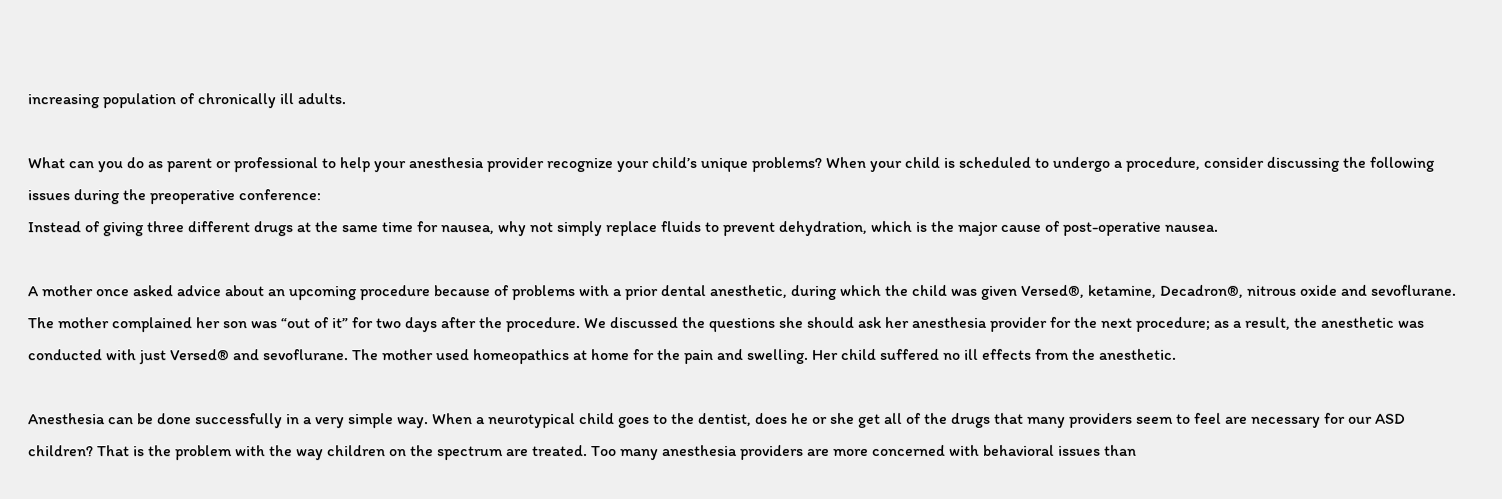increasing population of chronically ill adults.

What can you do as parent or professional to help your anesthesia provider recognize your child’s unique problems? When your child is scheduled to undergo a procedure, consider discussing the following issues during the preoperative conference:
Instead of giving three different drugs at the same time for nausea, why not simply replace fluids to prevent dehydration, which is the major cause of post-operative nausea.

A mother once asked advice about an upcoming procedure because of problems with a prior dental anesthetic, during which the child was given Versed®, ketamine, Decadron®, nitrous oxide and sevoflurane. The mother complained her son was “out of it” for two days after the procedure. We discussed the questions she should ask her anesthesia provider for the next procedure; as a result, the anesthetic was conducted with just Versed® and sevoflurane. The mother used homeopathics at home for the pain and swelling. Her child suffered no ill effects from the anesthetic.

Anesthesia can be done successfully in a very simple way. When a neurotypical child goes to the dentist, does he or she get all of the drugs that many providers seem to feel are necessary for our ASD children? That is the problem with the way children on the spectrum are treated. Too many anesthesia providers are more concerned with behavioral issues than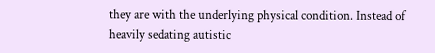they are with the underlying physical condition. Instead of heavily sedating autistic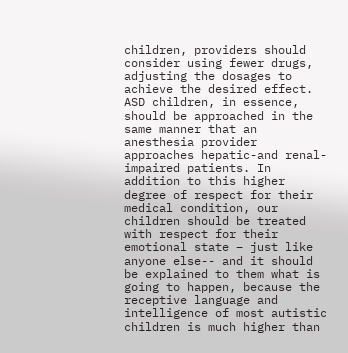children, providers should consider using fewer drugs, adjusting the dosages to achieve the desired effect.
ASD children, in essence, should be approached in the same manner that an anesthesia provider approaches hepatic-and renal-impaired patients. In addition to this higher degree of respect for their medical condition, our children should be treated with respect for their emotional state – just like anyone else-- and it should be explained to them what is going to happen, because the receptive language and intelligence of most autistic children is much higher than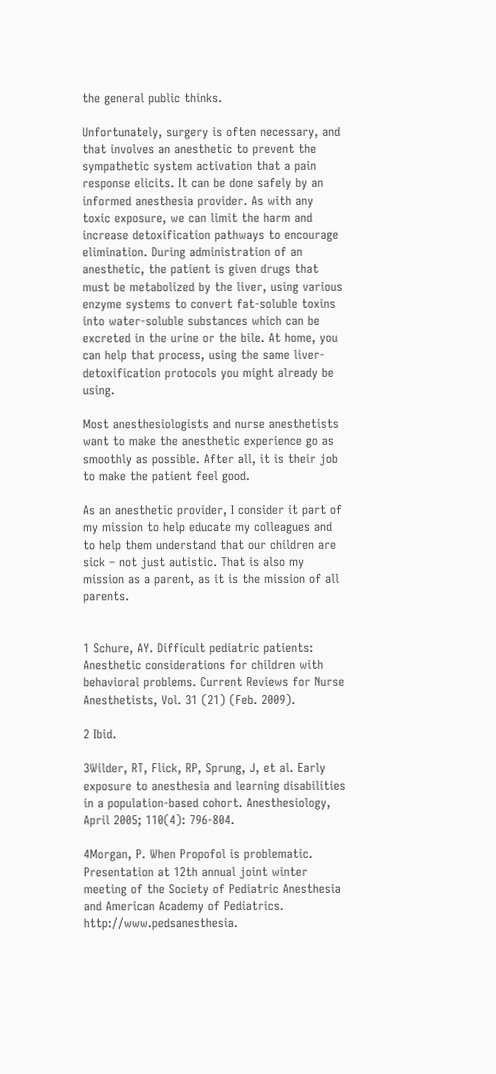the general public thinks.

Unfortunately, surgery is often necessary, and that involves an anesthetic to prevent the sympathetic system activation that a pain response elicits. It can be done safely by an informed anesthesia provider. As with any toxic exposure, we can limit the harm and increase detoxification pathways to encourage elimination. During administration of an anesthetic, the patient is given drugs that must be metabolized by the liver, using various enzyme systems to convert fat-soluble toxins into water-soluble substances which can be excreted in the urine or the bile. At home, you can help that process, using the same liver-detoxification protocols you might already be using.

Most anesthesiologists and nurse anesthetists want to make the anesthetic experience go as smoothly as possible. After all, it is their job to make the patient feel good.

As an anesthetic provider, I consider it part of my mission to help educate my colleagues and to help them understand that our children are sick – not just autistic. That is also my mission as a parent, as it is the mission of all parents.


1 Schure, AY. Difficult pediatric patients: Anesthetic considerations for children with behavioral problems. Current Reviews for Nurse Anesthetists, Vol. 31 (21) (Feb. 2009).

2 Ibid.

3Wilder, RT, Flick, RP, Sprung, J, et al. Early exposure to anesthesia and learning disabilities in a population-based cohort. Anesthesiology, April 2005; 110(4): 796-804.

4Morgan, P. When Propofol is problematic. Presentation at 12th annual joint winter meeting of the Society of Pediatric Anesthesia and American Academy of Pediatrics. http://www.pedsanesthesia.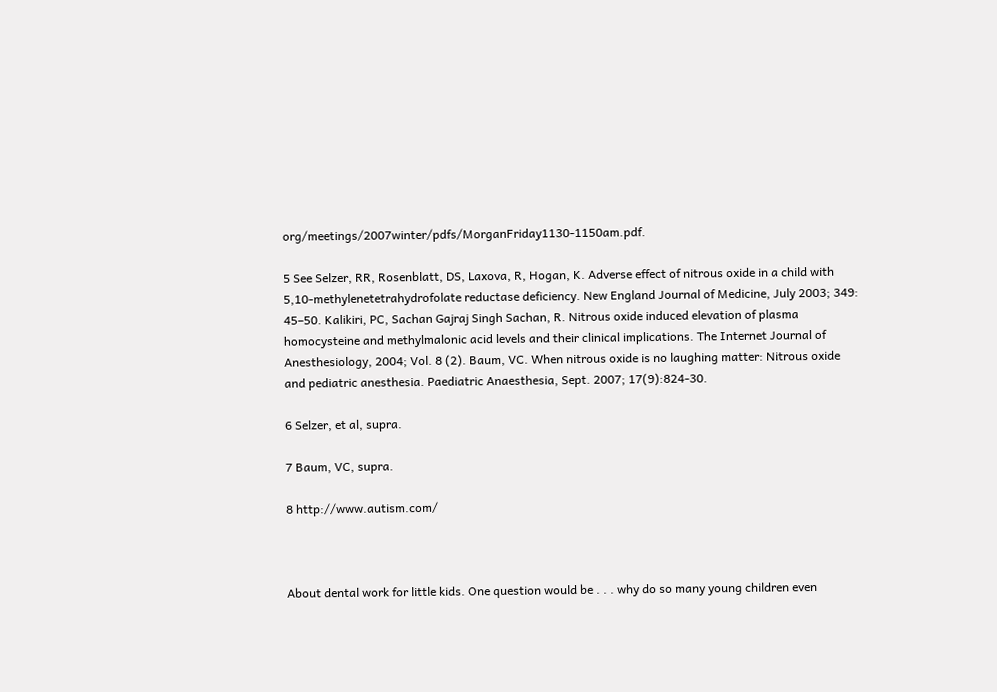org/meetings/2007winter/pdfs/MorganFriday1130-1150am.pdf.

5 See Selzer, RR, Rosenblatt, DS, Laxova, R, Hogan, K. Adverse effect of nitrous oxide in a child with 5,10-methylenetetrahydrofolate reductase deficiency. New England Journal of Medicine, July 2003; 349: 45–50. Kalikiri, PC, Sachan Gajraj Singh Sachan, R. Nitrous oxide induced elevation of plasma homocysteine and methylmalonic acid levels and their clinical implications. The Internet Journal of Anesthesiology, 2004; Vol. 8 (2). Baum, VC. When nitrous oxide is no laughing matter: Nitrous oxide and pediatric anesthesia. Paediatric Anaesthesia, Sept. 2007; 17(9):824-30.

6 Selzer, et al, supra.

7 Baum, VC, supra.

8 http://www.autism.com/



About dental work for little kids. One question would be . . . why do so many young children even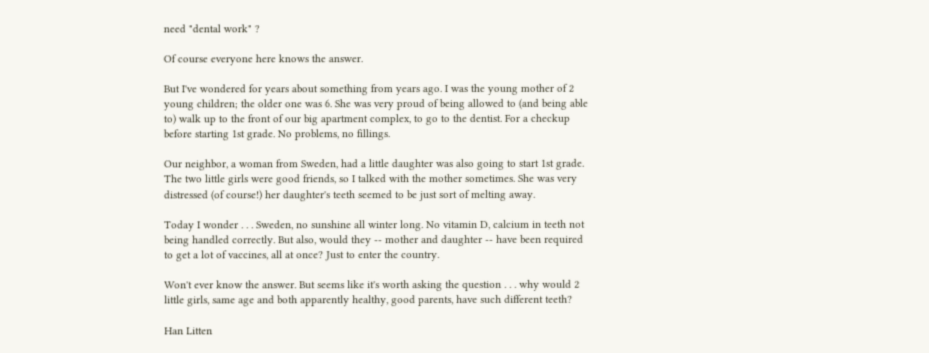need "dental work" ?

Of course everyone here knows the answer.

But I've wondered for years about something from years ago. I was the young mother of 2 young children; the older one was 6. She was very proud of being allowed to (and being able to) walk up to the front of our big apartment complex, to go to the dentist. For a checkup before starting 1st grade. No problems, no fillings.

Our neighbor, a woman from Sweden, had a little daughter was also going to start 1st grade. The two little girls were good friends, so I talked with the mother sometimes. She was very distressed (of course!) her daughter's teeth seemed to be just sort of melting away.

Today I wonder . . . Sweden, no sunshine all winter long. No vitamin D, calcium in teeth not being handled correctly. But also, would they -- mother and daughter -- have been required to get a lot of vaccines, all at once? Just to enter the country.

Won't ever know the answer. But seems like it's worth asking the question . . . why would 2 little girls, same age and both apparently healthy, good parents, have such different teeth?

Han Litten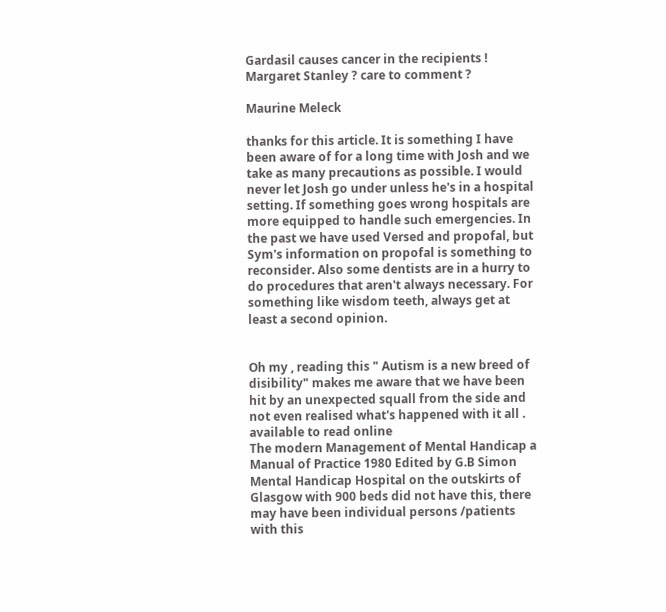Gardasil causes cancer in the recipients !
Margaret Stanley ? care to comment ?

Maurine Meleck

thanks for this article. It is something I have been aware of for a long time with Josh and we take as many precautions as possible. I would never let Josh go under unless he's in a hospital setting. If something goes wrong hospitals are more equipped to handle such emergencies. In the past we have used Versed and propofal, but Sym's information on propofal is something to reconsider. Also some dentists are in a hurry to do procedures that aren't always necessary. For something like wisdom teeth, always get at least a second opinion.


Oh my , reading this " Autism is a new breed of disibility" makes me aware that we have been hit by an unexpected squall from the side and not even realised what's happened with it all .
available to read online
The modern Management of Mental Handicap a Manual of Practice 1980 Edited by G.B Simon
Mental Handicap Hospital on the outskirts of Glasgow with 900 beds did not have this, there may have been individual persons /patients with this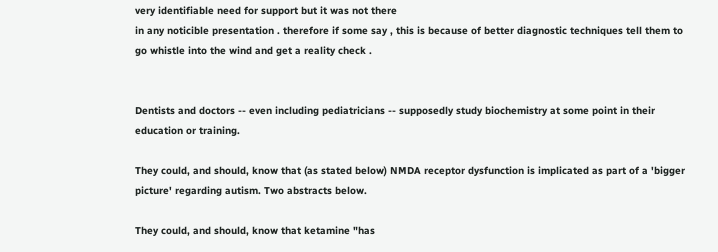very identifiable need for support but it was not there
in any noticible presentation . therefore if some say , this is because of better diagnostic techniques tell them to go whistle into the wind and get a reality check .


Dentists and doctors -- even including pediatricians -- supposedly study biochemistry at some point in their education or training.

They could, and should, know that (as stated below) NMDA receptor dysfunction is implicated as part of a 'bigger picture' regarding autism. Two abstracts below.

They could, and should, know that ketamine "has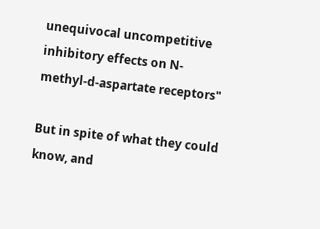unequivocal uncompetitive inhibitory effects on N-methyl-d-aspartate receptors"

But in spite of what they could know, and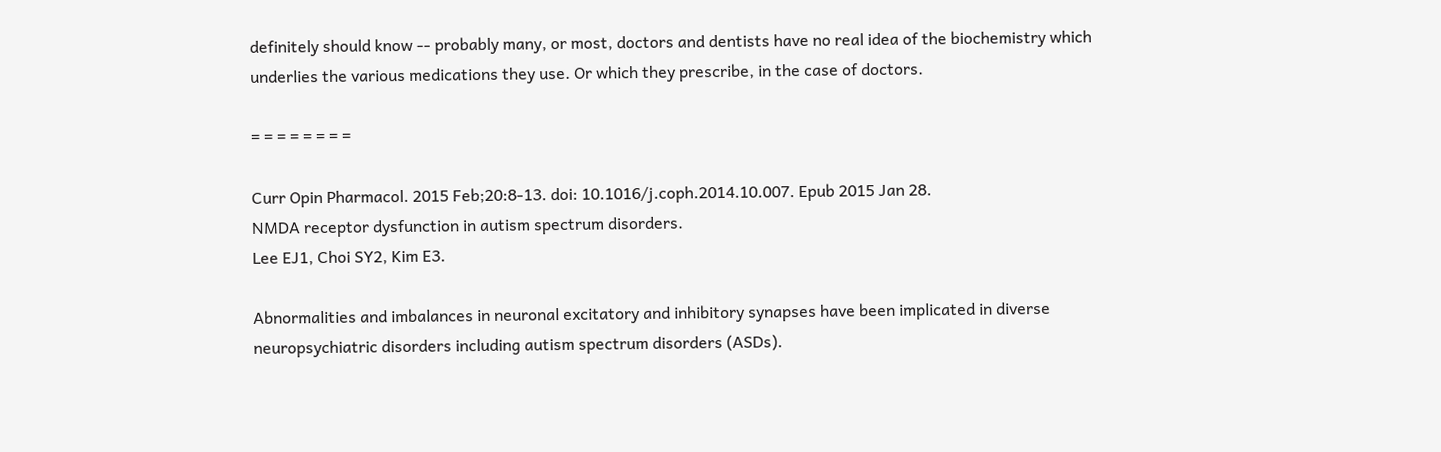definitely should know -- probably many, or most, doctors and dentists have no real idea of the biochemistry which underlies the various medications they use. Or which they prescribe, in the case of doctors.

= = = = = = = =

Curr Opin Pharmacol. 2015 Feb;20:8-13. doi: 10.1016/j.coph.2014.10.007. Epub 2015 Jan 28.
NMDA receptor dysfunction in autism spectrum disorders.
Lee EJ1, Choi SY2, Kim E3.

Abnormalities and imbalances in neuronal excitatory and inhibitory synapses have been implicated in diverse neuropsychiatric disorders including autism spectrum disorders (ASDs).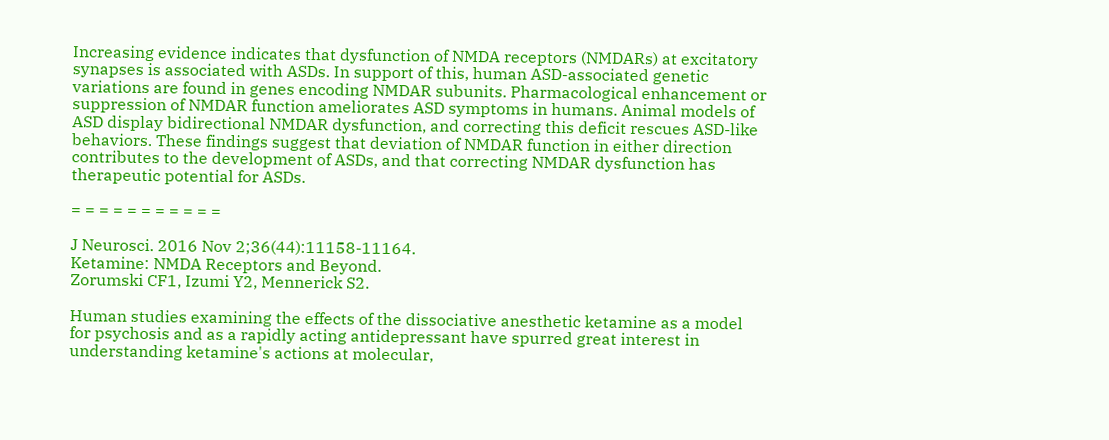Increasing evidence indicates that dysfunction of NMDA receptors (NMDARs) at excitatory synapses is associated with ASDs. In support of this, human ASD-associated genetic variations are found in genes encoding NMDAR subunits. Pharmacological enhancement or suppression of NMDAR function ameliorates ASD symptoms in humans. Animal models of ASD display bidirectional NMDAR dysfunction, and correcting this deficit rescues ASD-like behaviors. These findings suggest that deviation of NMDAR function in either direction contributes to the development of ASDs, and that correcting NMDAR dysfunction has therapeutic potential for ASDs.

= = = = = = = = = = =

J Neurosci. 2016 Nov 2;36(44):11158-11164.
Ketamine: NMDA Receptors and Beyond.
Zorumski CF1, Izumi Y2, Mennerick S2.

Human studies examining the effects of the dissociative anesthetic ketamine as a model for psychosis and as a rapidly acting antidepressant have spurred great interest in understanding ketamine's actions at molecular,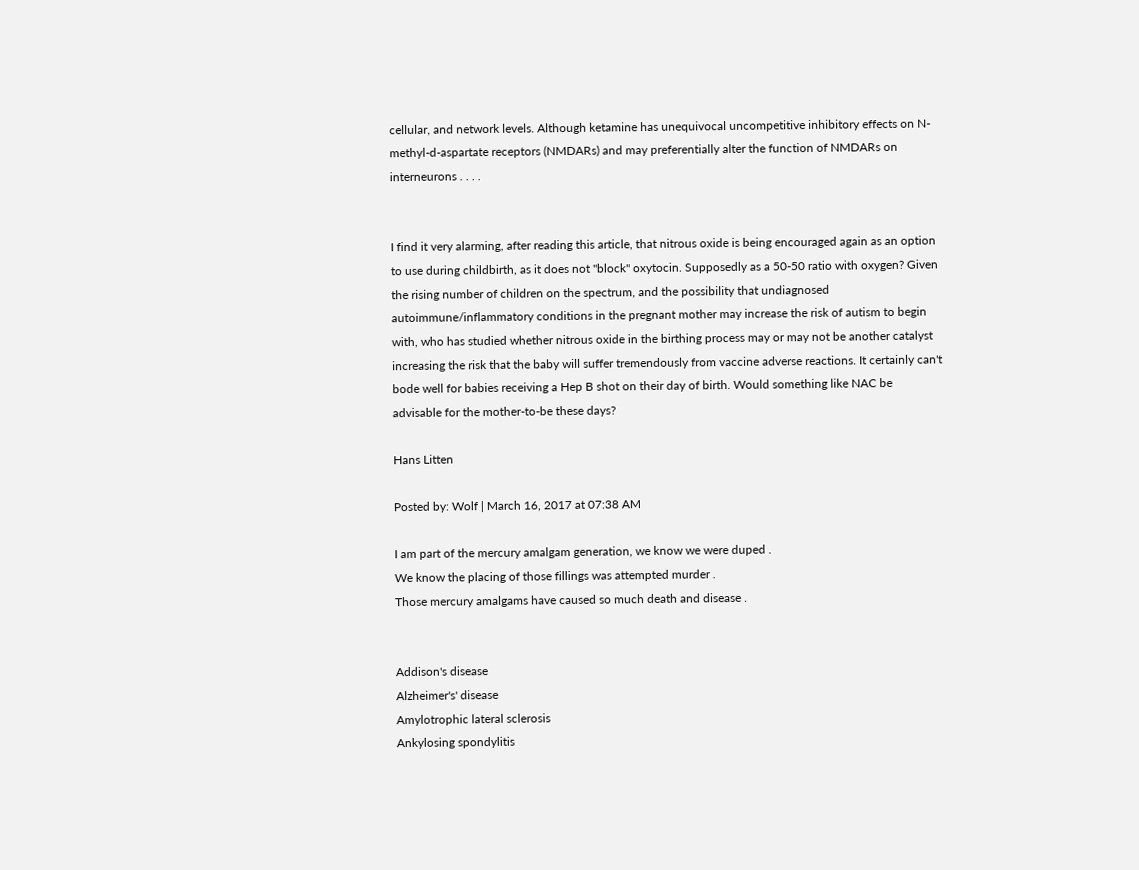cellular, and network levels. Although ketamine has unequivocal uncompetitive inhibitory effects on N-methyl-d-aspartate receptors (NMDARs) and may preferentially alter the function of NMDARs on interneurons . . . .


I find it very alarming, after reading this article, that nitrous oxide is being encouraged again as an option to use during childbirth, as it does not "block" oxytocin. Supposedly as a 50-50 ratio with oxygen? Given the rising number of children on the spectrum, and the possibility that undiagnosed autoimmune/inflammatory conditions in the pregnant mother may increase the risk of autism to begin with, who has studied whether nitrous oxide in the birthing process may or may not be another catalyst increasing the risk that the baby will suffer tremendously from vaccine adverse reactions. It certainly can't bode well for babies receiving a Hep B shot on their day of birth. Would something like NAC be advisable for the mother-to-be these days?

Hans Litten

Posted by: Wolf | March 16, 2017 at 07:38 AM

I am part of the mercury amalgam generation, we know we were duped .
We know the placing of those fillings was attempted murder .
Those mercury amalgams have caused so much death and disease .


Addison's disease
Alzheimer's' disease
Amylotrophic lateral sclerosis
Ankylosing spondylitis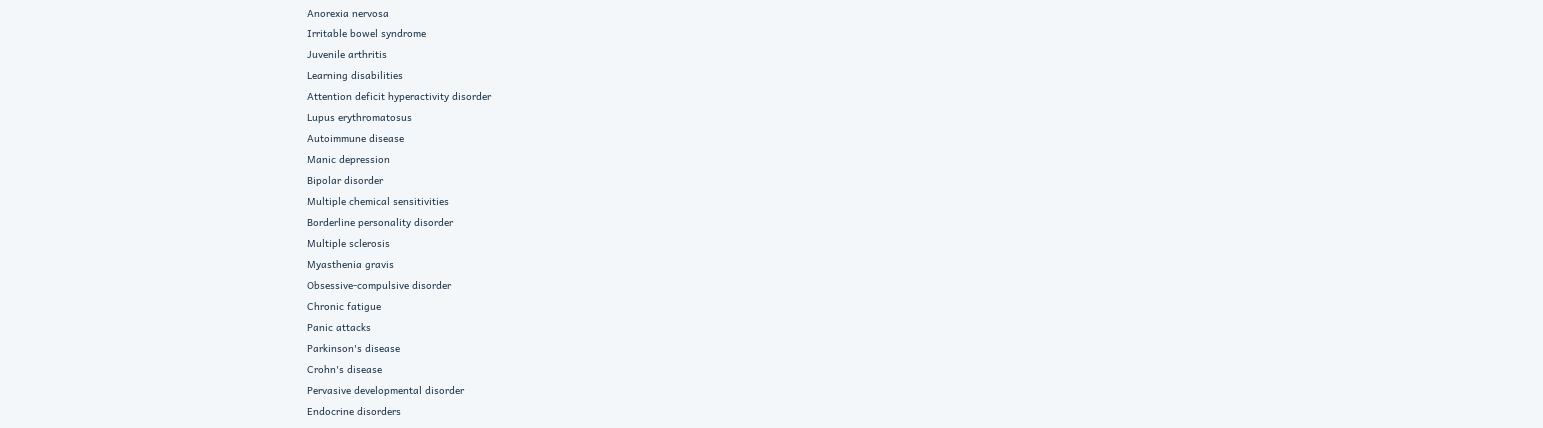Anorexia nervosa
Irritable bowel syndrome
Juvenile arthritis
Learning disabilities
Attention deficit hyperactivity disorder
Lupus erythromatosus
Autoimmune disease
Manic depression
Bipolar disorder
Multiple chemical sensitivities
Borderline personality disorder
Multiple sclerosis
Myasthenia gravis
Obsessive-compulsive disorder
Chronic fatigue
Panic attacks
Parkinson's disease
Crohn's disease
Pervasive developmental disorder
Endocrine disorders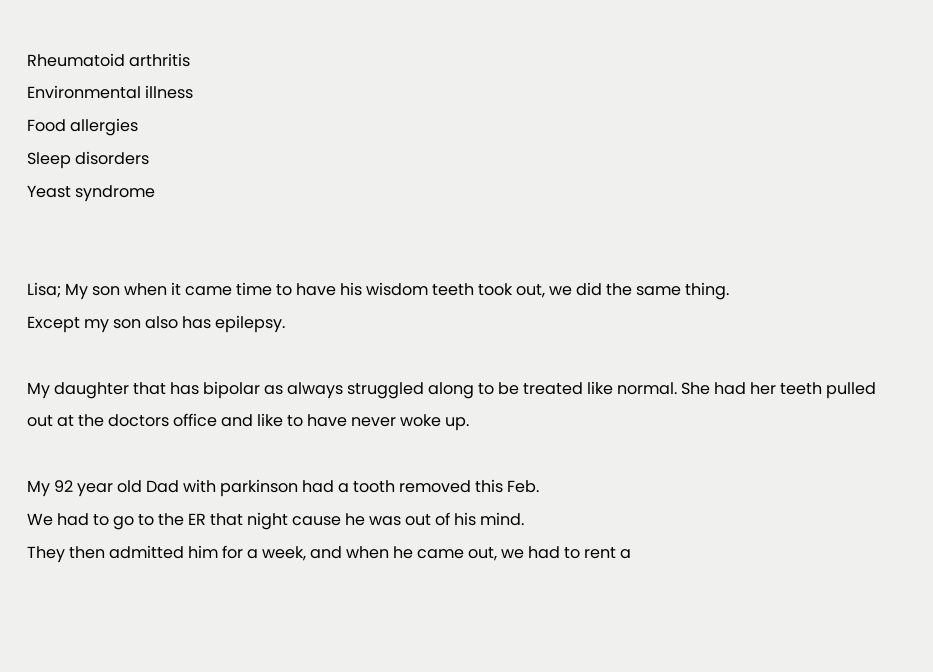Rheumatoid arthritis
Environmental illness
Food allergies
Sleep disorders
Yeast syndrome


Lisa; My son when it came time to have his wisdom teeth took out, we did the same thing.
Except my son also has epilepsy.

My daughter that has bipolar as always struggled along to be treated like normal. She had her teeth pulled out at the doctors office and like to have never woke up.

My 92 year old Dad with parkinson had a tooth removed this Feb.
We had to go to the ER that night cause he was out of his mind.
They then admitted him for a week, and when he came out, we had to rent a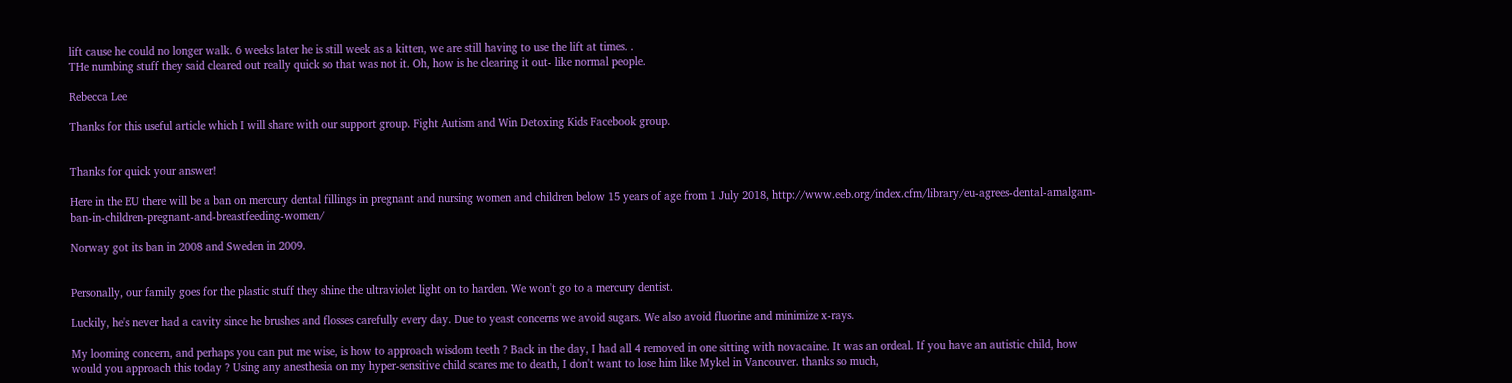lift cause he could no longer walk. 6 weeks later he is still week as a kitten, we are still having to use the lift at times. .
THe numbing stuff they said cleared out really quick so that was not it. Oh, how is he clearing it out- like normal people.

Rebecca Lee

Thanks for this useful article which I will share with our support group. Fight Autism and Win Detoxing Kids Facebook group.


Thanks for quick your answer!

Here in the EU there will be a ban on mercury dental fillings in pregnant and nursing women and children below 15 years of age from 1 July 2018, http://www.eeb.org/index.cfm/library/eu-agrees-dental-amalgam-ban-in-children-pregnant-and-breastfeeding-women/

Norway got its ban in 2008 and Sweden in 2009.


Personally, our family goes for the plastic stuff they shine the ultraviolet light on to harden. We won't go to a mercury dentist.

Luckily, he's never had a cavity since he brushes and flosses carefully every day. Due to yeast concerns we avoid sugars. We also avoid fluorine and minimize x-rays.

My looming concern, and perhaps you can put me wise, is how to approach wisdom teeth ? Back in the day, I had all 4 removed in one sitting with novacaine. It was an ordeal. If you have an autistic child, how would you approach this today ? Using any anesthesia on my hyper-sensitive child scares me to death, I don't want to lose him like Mykel in Vancouver. thanks so much,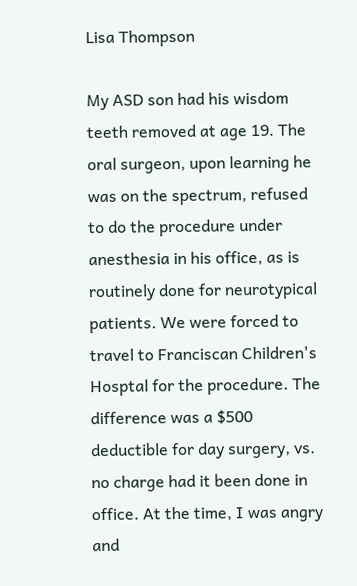Lisa Thompson

My ASD son had his wisdom teeth removed at age 19. The oral surgeon, upon learning he was on the spectrum, refused to do the procedure under anesthesia in his office, as is routinely done for neurotypical patients. We were forced to travel to Franciscan Children's Hosptal for the procedure. The difference was a $500 deductible for day surgery, vs. no charge had it been done in office. At the time, I was angry and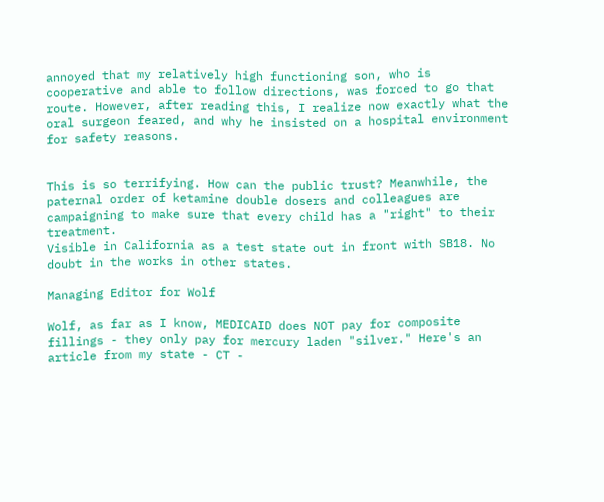annoyed that my relatively high functioning son, who is cooperative and able to follow directions, was forced to go that route. However, after reading this, I realize now exactly what the oral surgeon feared, and why he insisted on a hospital environment for safety reasons.


This is so terrifying. How can the public trust? Meanwhile, the paternal order of ketamine double dosers and colleagues are campaigning to make sure that every child has a "right" to their treatment.
Visible in California as a test state out in front with SB18. No doubt in the works in other states.

Managing Editor for Wolf

Wolf, as far as I know, MEDICAID does NOT pay for composite fillings - they only pay for mercury laden "silver." Here's an article from my state - CT -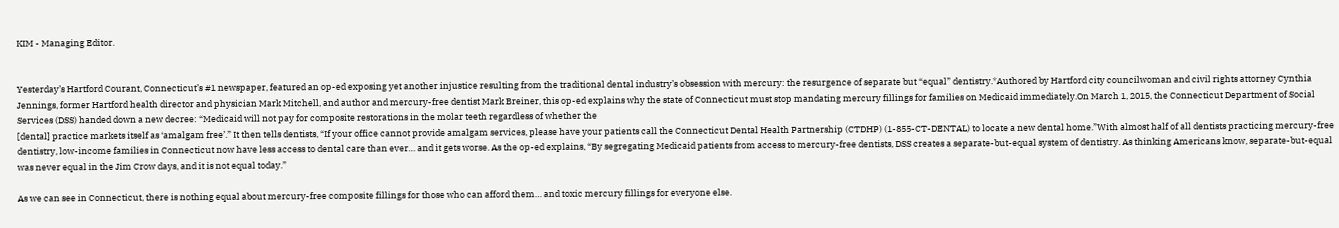KIM - Managing Editor.


Yesterday’s Hartford Courant, Connecticut’s #1 newspaper, featured an op-ed exposing yet another injustice resulting from the traditional dental industry’s obsession with mercury: the resurgence of separate but “equal” dentistry.*Authored by Hartford city councilwoman and civil rights attorney Cynthia Jennings, former Hartford health director and physician Mark Mitchell, and author and mercury-free dentist Mark Breiner, this op-ed explains why the state of Connecticut must stop mandating mercury fillings for families on Medicaid immediately.On March 1, 2015, the Connecticut Department of Social Services (DSS) handed down a new decree: “Medicaid will not pay for composite restorations in the molar teeth regardless of whether the
[dental] practice markets itself as ‘amalgam free’.” It then tells dentists, “If your office cannot provide amalgam services, please have your patients call the Connecticut Dental Health Partnership (CTDHP) (1-855-CT-DENTAL) to locate a new dental home.”With almost half of all dentists practicing mercury-free dentistry, low-income families in Connecticut now have less access to dental care than ever… and it gets worse. As the op-ed explains, “By segregating Medicaid patients from access to mercury-free dentists, DSS creates a separate-but-equal system of dentistry. As thinking Americans know, separate-but-equal was never equal in the Jim Crow days, and it is not equal today.”

As we can see in Connecticut, there is nothing equal about mercury-free composite fillings for those who can afford them… and toxic mercury fillings for everyone else.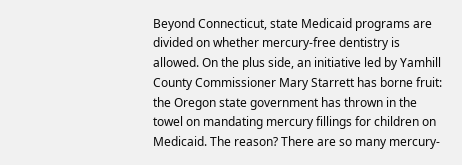Beyond Connecticut, state Medicaid programs are divided on whether mercury-free dentistry is allowed. On the plus side, an initiative led by Yamhill County Commissioner Mary Starrett has borne fruit: the Oregon state government has thrown in the towel on mandating mercury fillings for children on Medicaid. The reason? There are so many mercury-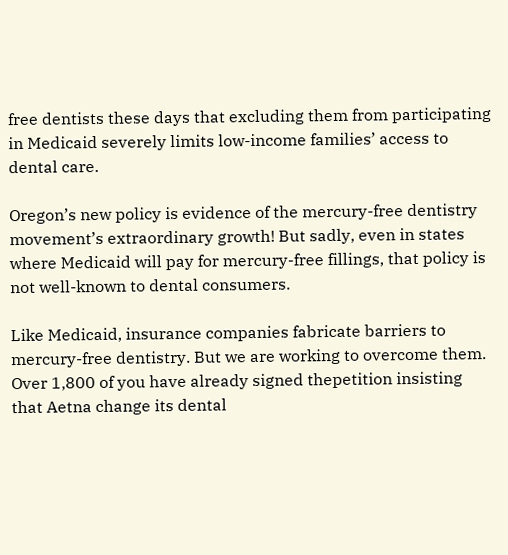free dentists these days that excluding them from participating in Medicaid severely limits low-income families’ access to dental care.

Oregon’s new policy is evidence of the mercury-free dentistry movement’s extraordinary growth! But sadly, even in states where Medicaid will pay for mercury-free fillings, that policy is not well-known to dental consumers.

Like Medicaid, insurance companies fabricate barriers to mercury-free dentistry. But we are working to overcome them. Over 1,800 of you have already signed thepetition insisting that Aetna change its dental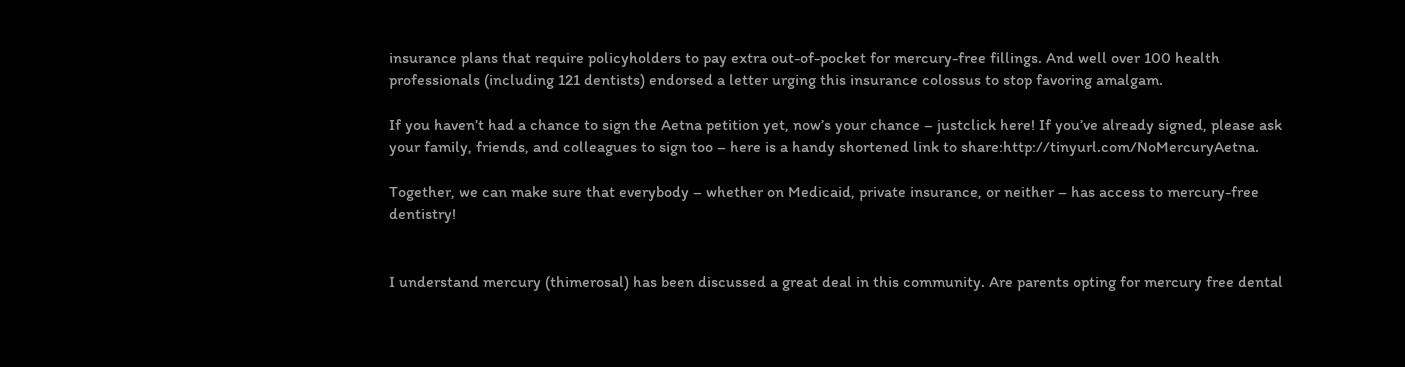insurance plans that require policyholders to pay extra out-of-pocket for mercury-free fillings. And well over 100 health professionals (including 121 dentists) endorsed a letter urging this insurance colossus to stop favoring amalgam.

If you haven’t had a chance to sign the Aetna petition yet, now’s your chance – justclick here! If you’ve already signed, please ask your family, friends, and colleagues to sign too – here is a handy shortened link to share:http://tinyurl.com/NoMercuryAetna.

Together, we can make sure that everybody – whether on Medicaid, private insurance, or neither – has access to mercury-free dentistry!


I understand mercury (thimerosal) has been discussed a great deal in this community. Are parents opting for mercury free dental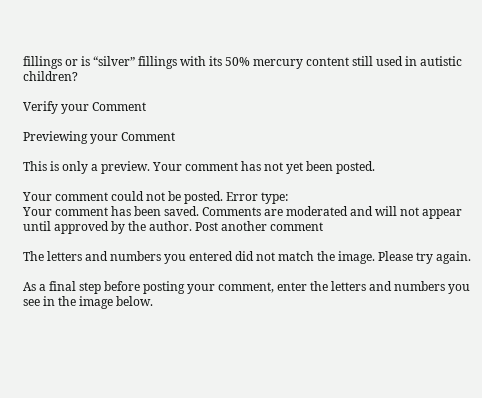fillings or is “silver” fillings with its 50% mercury content still used in autistic children?

Verify your Comment

Previewing your Comment

This is only a preview. Your comment has not yet been posted.

Your comment could not be posted. Error type:
Your comment has been saved. Comments are moderated and will not appear until approved by the author. Post another comment

The letters and numbers you entered did not match the image. Please try again.

As a final step before posting your comment, enter the letters and numbers you see in the image below.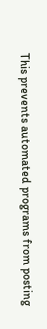This prevents automated programs from posting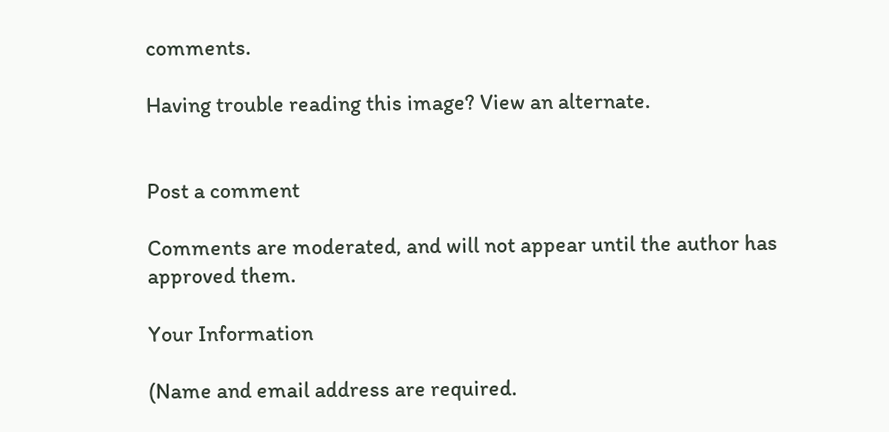comments.

Having trouble reading this image? View an alternate.


Post a comment

Comments are moderated, and will not appear until the author has approved them.

Your Information

(Name and email address are required.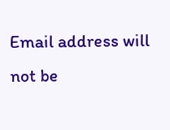Email address will not be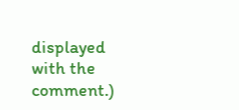displayed with the comment.)